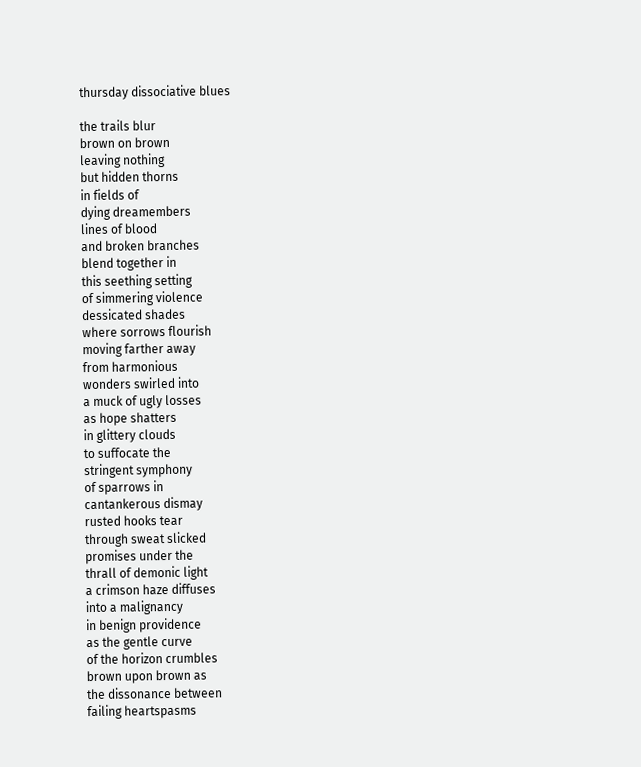thursday dissociative blues

the trails blur
brown on brown
leaving nothing
but hidden thorns
in fields of
dying dreamembers
lines of blood
and broken branches
blend together in
this seething setting
of simmering violence
dessicated shades
where sorrows flourish
moving farther away
from harmonious
wonders swirled into
a muck of ugly losses
as hope shatters
in glittery clouds
to suffocate the
stringent symphony
of sparrows in
cantankerous dismay
rusted hooks tear
through sweat slicked
promises under the
thrall of demonic light
a crimson haze diffuses
into a malignancy
in benign providence
as the gentle curve
of the horizon crumbles
brown upon brown as
the dissonance between
failing heartspasms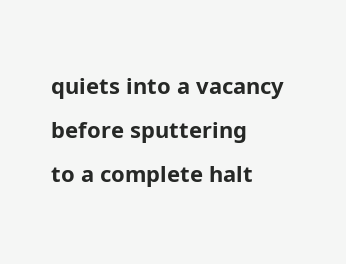quiets into a vacancy
before sputtering
to a complete halt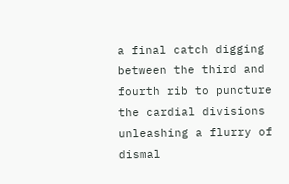a final catch digging
between the third and
fourth rib to puncture
the cardial divisions
unleashing a flurry of
dismal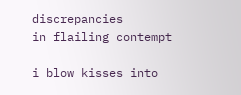discrepancies
in flailing contempt

i blow kisses into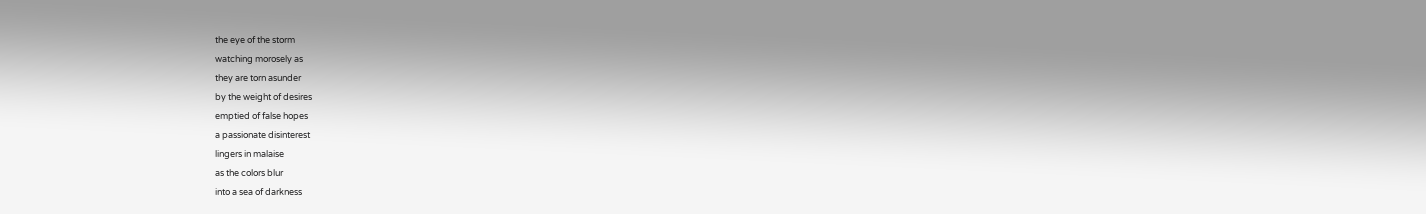the eye of the storm
watching morosely as
they are torn asunder
by the weight of desires
emptied of false hopes
a passionate disinterest
lingers in malaise
as the colors blur
into a sea of darkness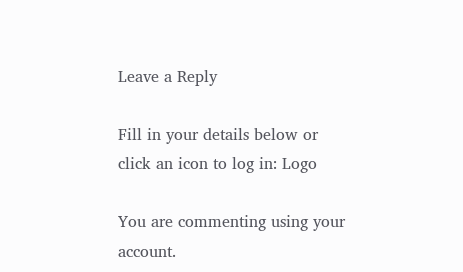Leave a Reply

Fill in your details below or click an icon to log in: Logo

You are commenting using your account.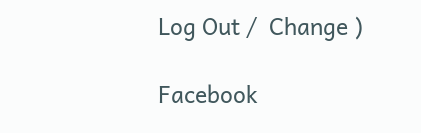Log Out /  Change )

Facebook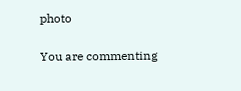photo

You are commenting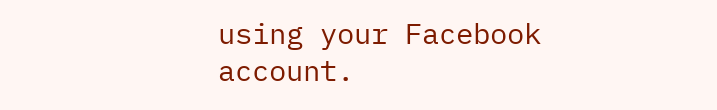using your Facebook account.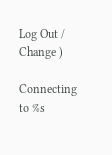Log Out /  Change )

Connecting to %s